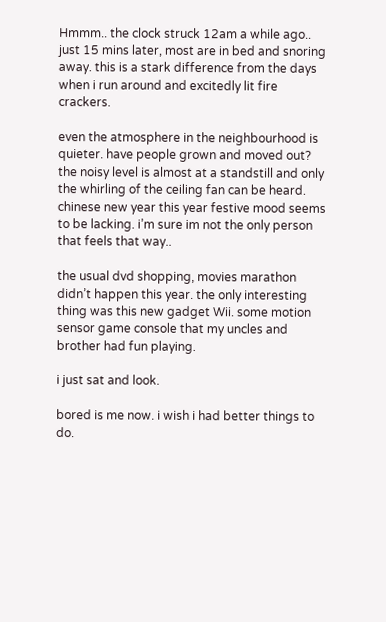Hmmm.. the clock struck 12am a while ago.. just 15 mins later, most are in bed and snoring away. this is a stark difference from the days when i run around and excitedly lit fire crackers.

even the atmosphere in the neighbourhood is quieter. have people grown and moved out? the noisy level is almost at a standstill and only the whirling of the ceiling fan can be heard. chinese new year this year festive mood seems to be lacking. i’m sure im not the only person that feels that way..

the usual dvd shopping, movies marathon didn’t happen this year. the only interesting thing was this new gadget Wii. some motion sensor game console that my uncles and brother had fun playing.

i just sat and look.

bored is me now. i wish i had better things to do.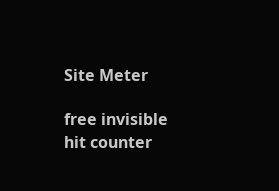Site Meter

free invisible hit counter